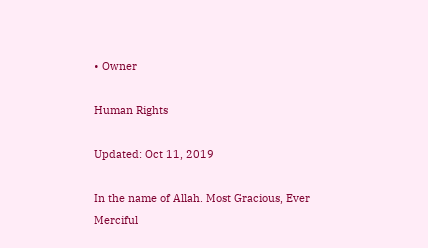• Owner

Human Rights

Updated: Oct 11, 2019

In the name of Allah. Most Gracious, Ever Merciful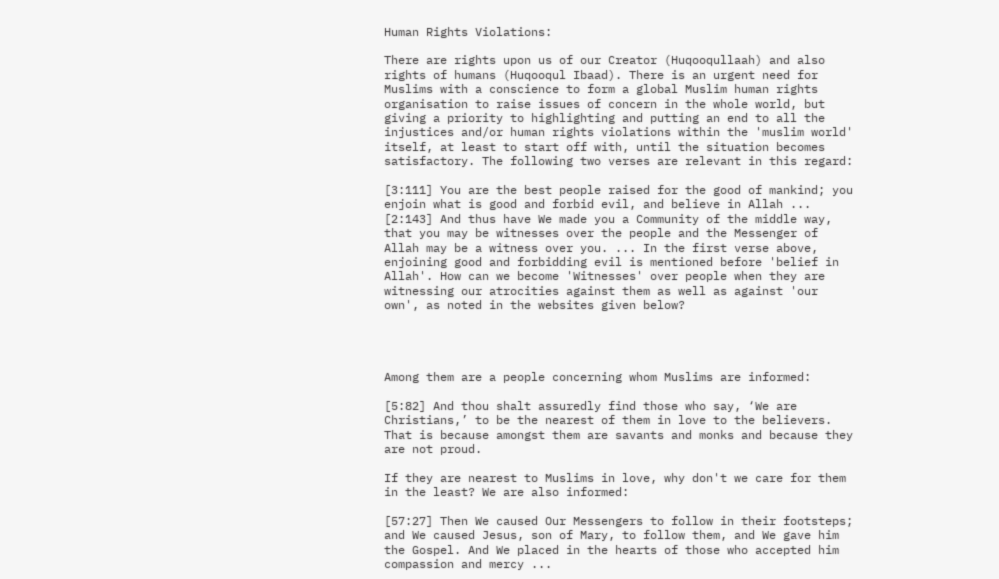Human Rights Violations:

There are rights upon us of our Creator (Huqooqullaah) and also rights of humans (Huqooqul Ibaad). There is an urgent need for Muslims with a conscience to form a global Muslim human rights organisation to raise issues of concern in the whole world, but giving a priority to highlighting and putting an end to all the injustices and/or human rights violations within the 'muslim world' itself, at least to start off with, until the situation becomes satisfactory. The following two verses are relevant in this regard:

[3:111] You are the best people raised for the good of mankind; you enjoin what is good and forbid evil, and believe in Allah ... [2:143] And thus have We made you a Community of the middle way, that you may be witnesses over the people and the Messenger of Allah may be a witness over you. ... In the first verse above, enjoining good and forbidding evil is mentioned before 'belief in Allah'. How can we become 'Witnesses' over people when they are witnessing our atrocities against them as well as against 'our own', as noted in the websites given below?




Among them are a people concerning whom Muslims are informed:

[5:82] And thou shalt assuredly find those who say, ‘We are Christians,’ to be the nearest of them in love to the believers. That is because amongst them are savants and monks and because they are not proud.

If they are nearest to Muslims in love, why don't we care for them in the least? We are also informed:

[57:27] Then We caused Our Messengers to follow in their footsteps; and We caused Jesus, son of Mary, to follow them, and We gave him the Gospel. And We placed in the hearts of those who accepted him compassion and mercy ...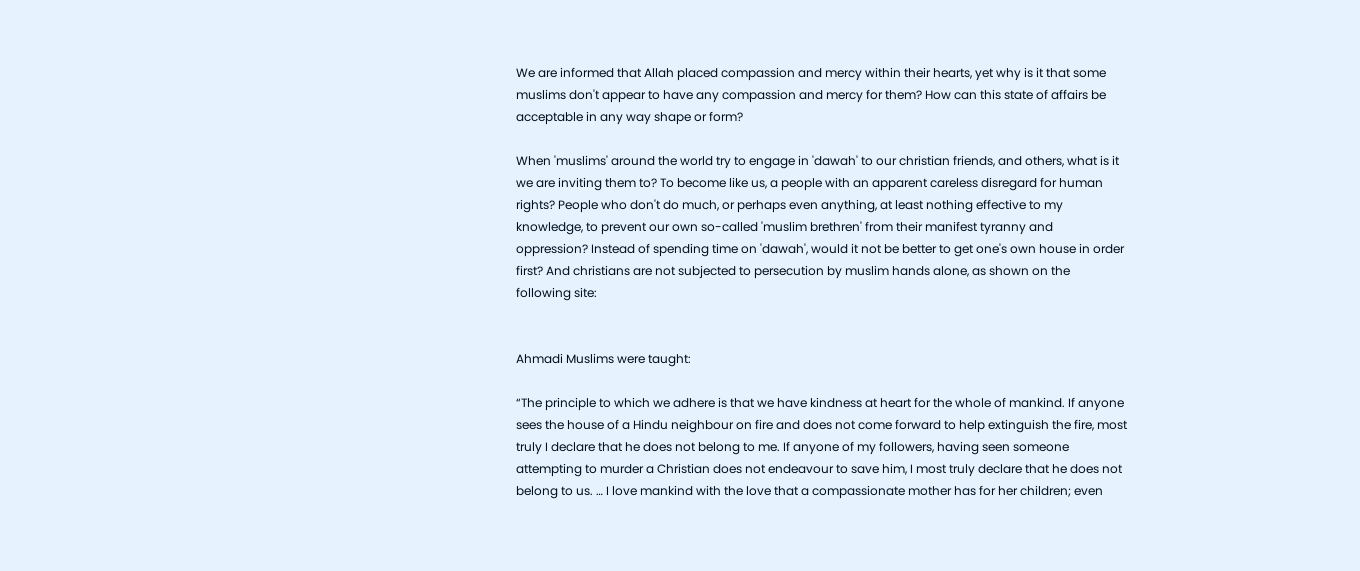We are informed that Allah placed compassion and mercy within their hearts, yet why is it that some muslims don't appear to have any compassion and mercy for them? How can this state of affairs be acceptable in any way shape or form?

When 'muslims' around the world try to engage in 'dawah' to our christian friends, and others, what is it we are inviting them to? To become like us, a people with an apparent careless disregard for human rights? People who don't do much, or perhaps even anything, at least nothing effective to my knowledge, to prevent our own so-called 'muslim brethren' from their manifest tyranny and oppression? Instead of spending time on 'dawah', would it not be better to get one's own house in order first? And christians are not subjected to persecution by muslim hands alone, as shown on the following site:


Ahmadi Muslims were taught:

“The principle to which we adhere is that we have kindness at heart for the whole of mankind. If anyone sees the house of a Hindu neighbour on fire and does not come forward to help extinguish the fire, most truly I declare that he does not belong to me. If anyone of my followers, having seen someone attempting to murder a Christian does not endeavour to save him, I most truly declare that he does not belong to us. … I love mankind with the love that a compassionate mother has for her children; even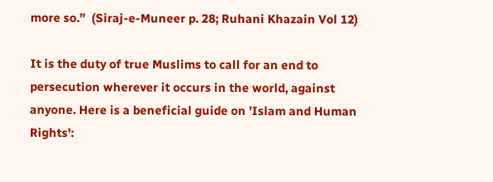more so.”  (Siraj-e-Muneer p. 28; Ruhani Khazain Vol 12)

It is the duty of true Muslims to call for an end to persecution wherever it occurs in the world, against anyone. Here is a beneficial guide on 'Islam and Human Rights':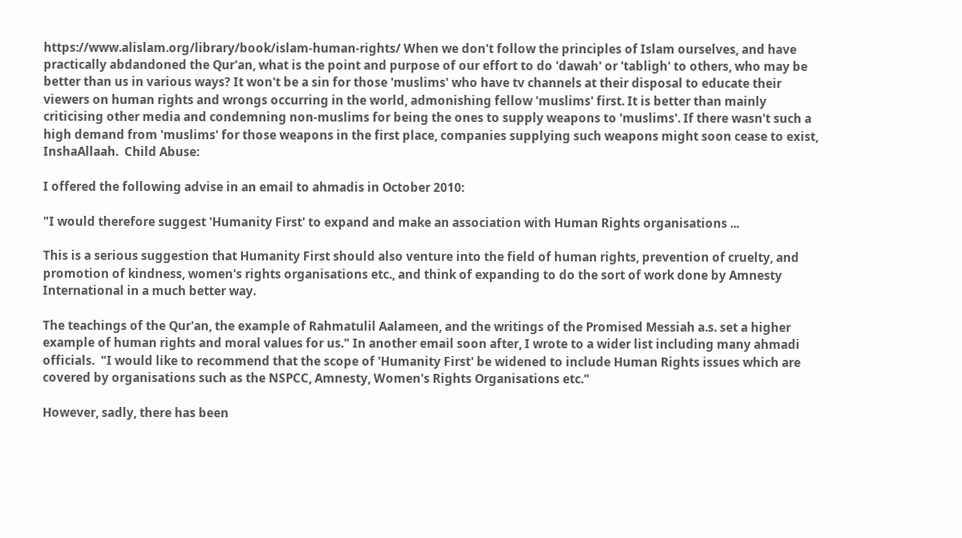https://www.alislam.org/library/book/islam-human-rights/ When we don't follow the principles of Islam ourselves, and have practically abdandoned the Qur'an, what is the point and purpose of our effort to do 'dawah' or 'tabligh' to others, who may be better than us in various ways? It won't be a sin for those 'muslims' who have tv channels at their disposal to educate their viewers on human rights and wrongs occurring in the world, admonishing fellow 'muslims' first. It is better than mainly criticising other media and condemning non-muslims for being the ones to supply weapons to 'muslims'. If there wasn't such a high demand from 'muslims' for those weapons in the first place, companies supplying such weapons might soon cease to exist, InshaAllaah.  Child Abuse:

I offered the following advise in an email to ahmadis in October 2010:

"I would therefore suggest 'Humanity First' to expand and make an association with Human Rights organisations ...

This is a serious suggestion that Humanity First should also venture into the field of human rights, prevention of cruelty, and promotion of kindness, women's rights organisations etc., and think of expanding to do the sort of work done by Amnesty International in a much better way.

The teachings of the Qur'an, the example of Rahmatulil Aalameen, and the writings of the Promised Messiah a.s. set a higher example of human rights and moral values for us." In another email soon after, I wrote to a wider list including many ahmadi officials.  "I would like to recommend that the scope of 'Humanity First' be widened to include Human Rights issues which are covered by organisations such as the NSPCC, Amnesty, Women's Rights Organisations etc."

However, sadly, there has been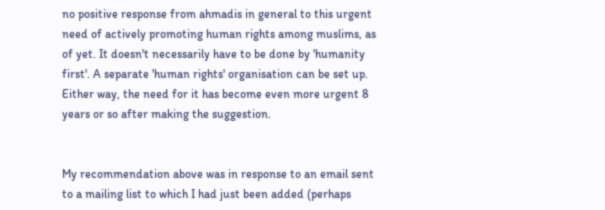no positive response from ahmadis in general to this urgent need of actively promoting human rights among muslims, as of yet. It doesn't necessarily have to be done by 'humanity first'. A separate 'human rights' organisation can be set up. Either way, the need for it has become even more urgent 8 years or so after making the suggestion.


My recommendation above was in response to an email sent to a mailing list to which I had just been added (perhaps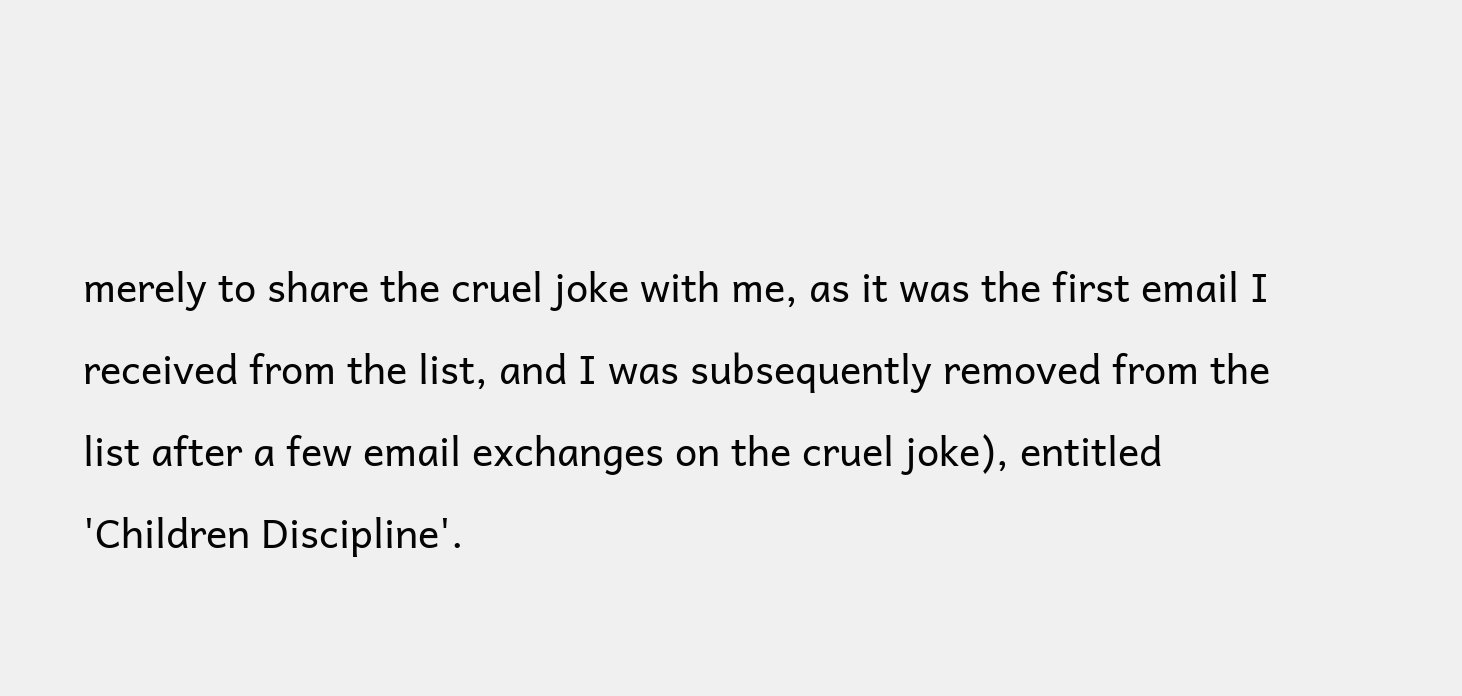merely to share the cruel joke with me, as it was the first email I received from the list, and I was subsequently removed from the list after a few email exchanges on the cruel joke), entitled 'Children Discipline'.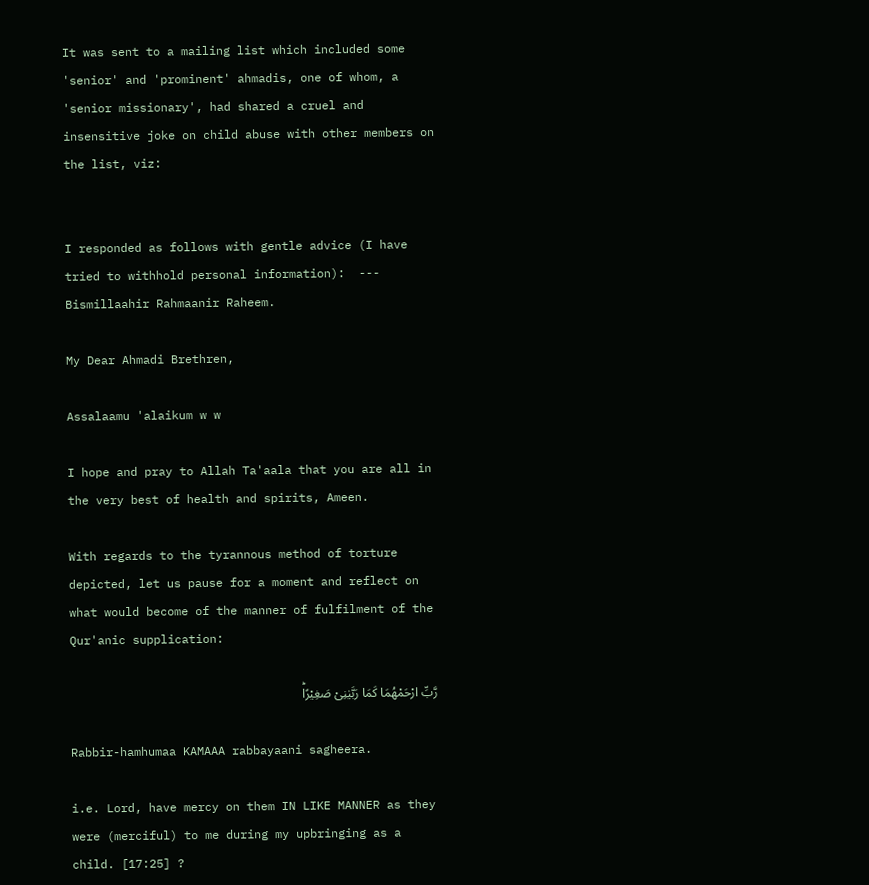It was sent to a mailing list which included some 'senior' and 'prominent' ahmadis, one of whom, a 'senior missionary', had shared a cruel and insensitive joke on child abuse with other members on the list, viz:


I responded as follows with gentle advice (I have tried to withhold personal information):  --- Bismillaahir Rahmaanir Raheem.

My Dear Ahmadi Brethren,

Assalaamu 'alaikum w w

I hope and pray to Allah Ta'aala that you are all in the very best of health and spirits, Ameen.

With regards to the tyrannous method of torture depicted, let us pause for a moment and reflect on what would become of the manner of fulfilment of the Qur'anic supplication:

 رَّبِّ ارْحَمْهُمَا كَمَا رَبَّيٰنِىْ صَغِيْرًاؕ

Rabbir-hamhumaa KAMAAA rabbayaani sagheera.

i.e. Lord, have mercy on them IN LIKE MANNER as they were (merciful) to me during my upbringing as a child. [17:25] ?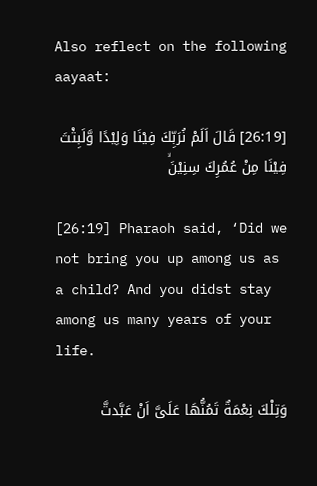Also reflect on the following aayaat:

[26:19] قَالَ اَلَمْ نُرَبِّكَ فِيْنَا وَلِيْدًا وَّلَبِثْتَ فِيْنَا مِنْ عُمُرِكَ سِنِيْنَۙ

[26:19] Pharaoh said, ‘Did we not bring you up among us as a child? And you didst stay among us many years of your life.

وَتِلْكَ نِعْمَةٌ تَمُنُّهَا عَلَىَّ اَنْ عَبَّدتَّ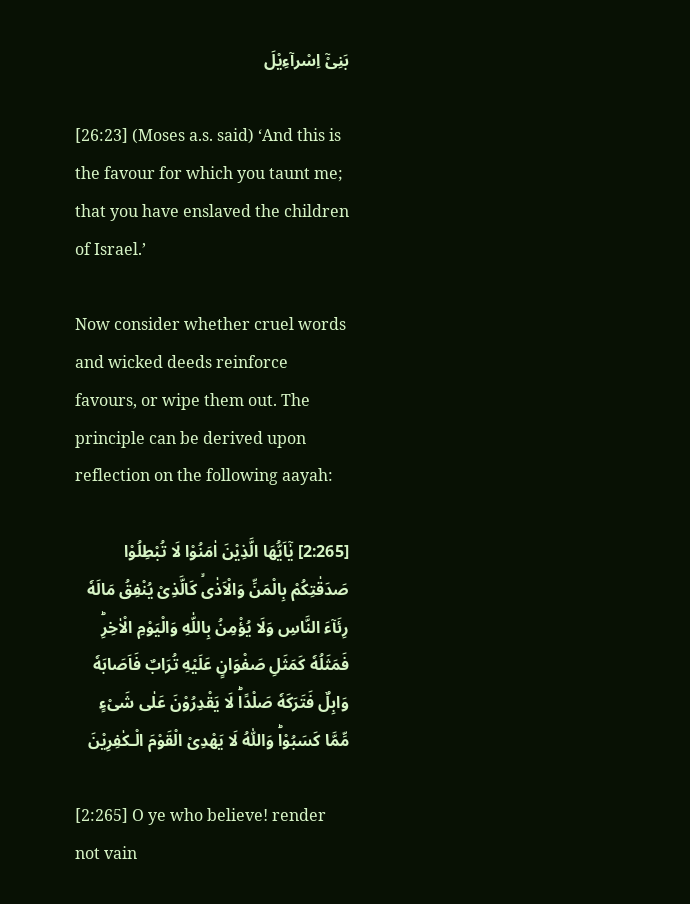بَنِىْۤ اِسْرآءِيْلَ

[26:23] (Moses a.s. said) ‘And this is the favour for which you taunt me; that you have enslaved the children of Israel.’

Now consider whether cruel words and wicked deeds reinforce favours, or wipe them out. The principle can be derived upon reflection on the following aayah:

[2:265] يٰۤاَيُّهَا الَّذِيْنَ اٰمَنُوْا لَا تُبْطِلُوْا صَدَقٰتِكُمْ بِالْمَنِّ وَالْاَذٰىۙ كَالَّذِىْ يُنْفِقُ مَالَهٗ رِئَآءَ النَّاسِ وَلَا يُؤْمِنُ بِاللّٰهِ وَالْيَوْمِ الْاٰخِرِ‌ؕ فَمَثَلُهٗ كَمَثَلِ صَفْوَانٍ عَلَيْهِ تُرَابٌ فَاَصَابَهٗ وَابِلٌ فَتَرَكَهٗ صَلْدًا‌ؕ لَا يَقْدِرُوْنَ عَلٰى شَىْءٍ مِّمَّا كَسَبُوْا‌ؕ وَاللّٰهُ لَا يَهْدِىْ الْقَوْمَ الْـكٰفِرِيْنَ

[2:265] O ye who believe! render not vain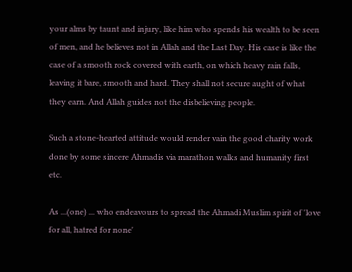your alms by taunt and injury, like him who spends his wealth to be seen of men, and he believes not in Allah and the Last Day. His case is like the case of a smooth rock covered with earth, on which heavy rain falls, leaving it bare, smooth and hard. They shall not secure aught of what they earn. And Allah guides not the disbelieving people.

Such a stone-hearted attitude would render vain the good charity work done by some sincere Ahmadis via marathon walks and humanity first etc.

As ...(one) ... who endeavours to spread the Ahmadi Muslim spirit of 'love for all, hatred for none'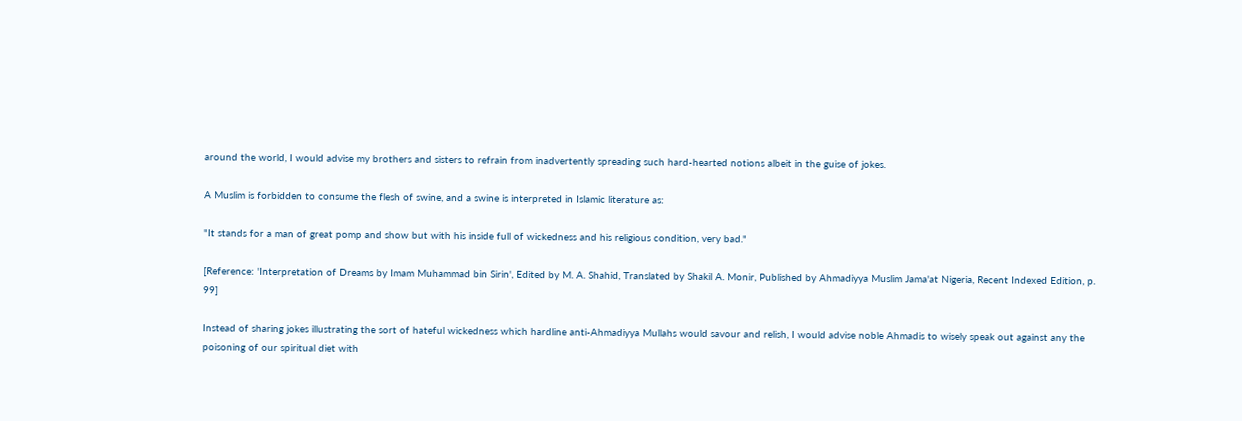around the world, I would advise my brothers and sisters to refrain from inadvertently spreading such hard-hearted notions albeit in the guise of jokes.

A Muslim is forbidden to consume the flesh of swine, and a swine is interpreted in Islamic literature as:

"It stands for a man of great pomp and show but with his inside full of wickedness and his religious condition, very bad."

[Reference: 'Interpretation of Dreams by Imam Muhammad bin Sirin', Edited by M. A. Shahid, Translated by Shakil A. Monir, Published by Ahmadiyya Muslim Jama'at Nigeria, Recent Indexed Edition, p. 99]

Instead of sharing jokes illustrating the sort of hateful wickedness which hardline anti-Ahmadiyya Mullahs would savour and relish, I would advise noble Ahmadis to wisely speak out against any the poisoning of our spiritual diet with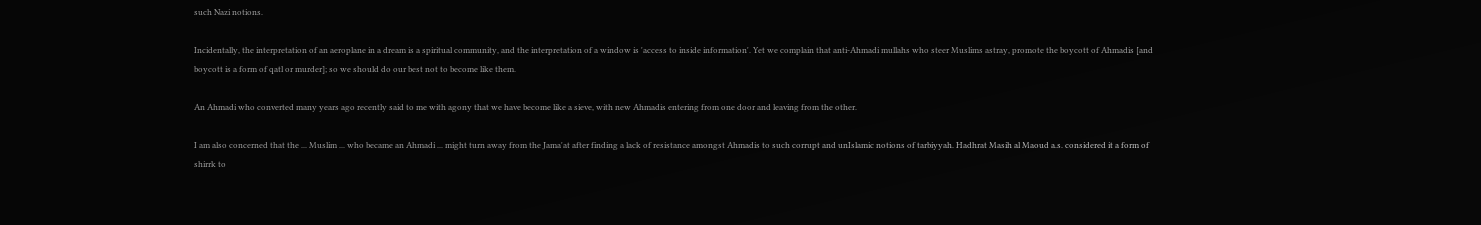such Nazi notions.

Incidentally, the interpretation of an aeroplane in a dream is a spiritual community, and the interpretation of a window is 'access to inside information'. Yet we complain that anti-Ahmadi mullahs who steer Muslims astray, promote the boycott of Ahmadis [and boycott is a form of qatl or murder]; so we should do our best not to become like them.

An Ahmadi who converted many years ago recently said to me with agony that we have become like a sieve, with new Ahmadis entering from one door and leaving from the other.

I am also concerned that the ... Muslim ... who became an Ahmadi ... might turn away from the Jama'at after finding a lack of resistance amongst Ahmadis to such corrupt and unIslamic notions of tarbiyyah. Hadhrat Masih al Maoud a.s. considered it a form of shirrk to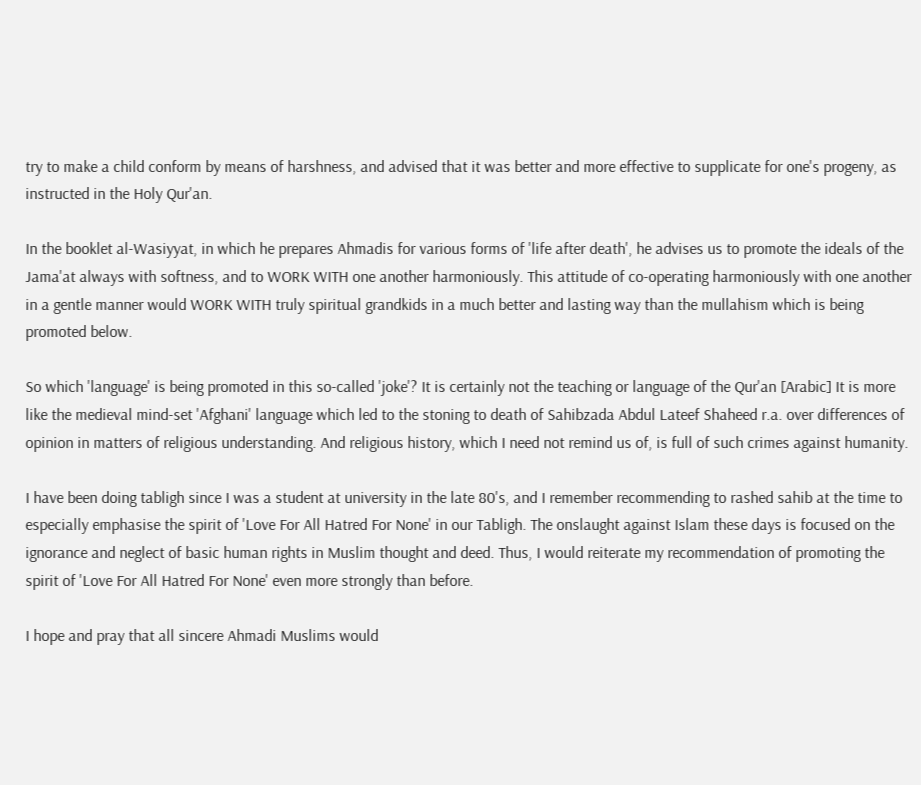try to make a child conform by means of harshness, and advised that it was better and more effective to supplicate for one's progeny, as instructed in the Holy Qur'an.

In the booklet al-Wasiyyat, in which he prepares Ahmadis for various forms of 'life after death', he advises us to promote the ideals of the Jama'at always with softness, and to WORK WITH one another harmoniously. This attitude of co-operating harmoniously with one another in a gentle manner would WORK WITH truly spiritual grandkids in a much better and lasting way than the mullahism which is being promoted below.

So which 'language' is being promoted in this so-called 'joke'? It is certainly not the teaching or language of the Qur'an [Arabic] It is more like the medieval mind-set 'Afghani' language which led to the stoning to death of Sahibzada Abdul Lateef Shaheed r.a. over differences of opinion in matters of religious understanding. And religious history, which I need not remind us of, is full of such crimes against humanity.

I have been doing tabligh since I was a student at university in the late 80's, and I remember recommending to rashed sahib at the time to especially emphasise the spirit of 'Love For All Hatred For None' in our Tabligh. The onslaught against Islam these days is focused on the ignorance and neglect of basic human rights in Muslim thought and deed. Thus, I would reiterate my recommendation of promoting the spirit of 'Love For All Hatred For None' even more strongly than before.

I hope and pray that all sincere Ahmadi Muslims would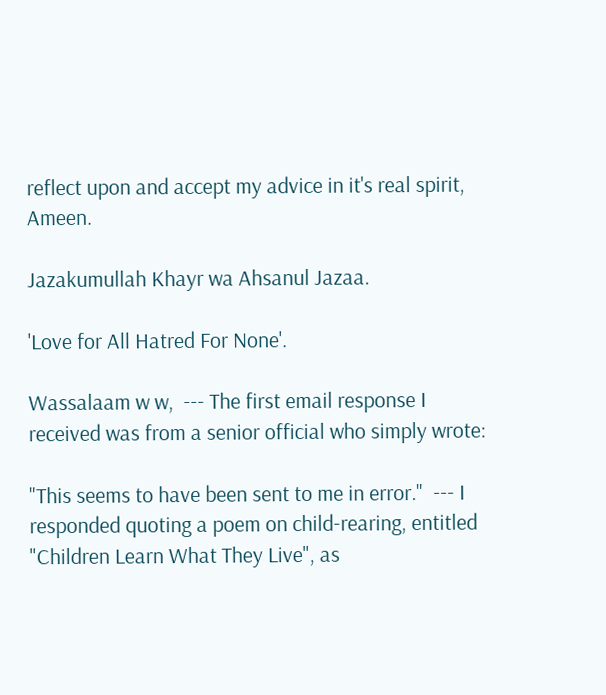reflect upon and accept my advice in it's real spirit, Ameen.

Jazakumullah Khayr wa Ahsanul Jazaa.

'Love for All Hatred For None'.

Wassalaam w w,  --- The first email response I received was from a senior official who simply wrote:

"This seems to have been sent to me in error."  --- I responded quoting a poem on child-rearing, entitled "Children Learn What They Live", as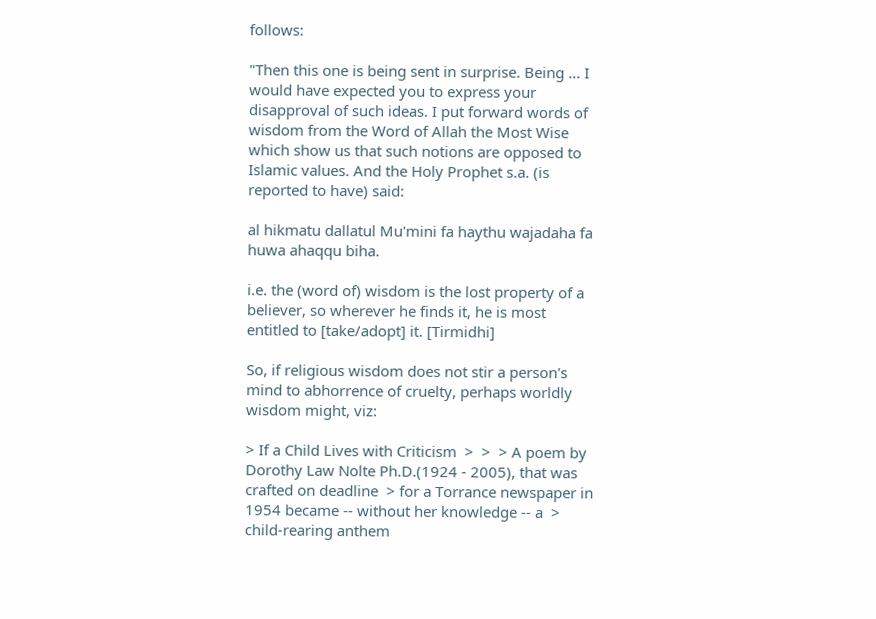follows:

"Then this one is being sent in surprise. Being ... I would have expected you to express your disapproval of such ideas. I put forward words of wisdom from the Word of Allah the Most Wise which show us that such notions are opposed to Islamic values. And the Holy Prophet s.a. (is reported to have) said:

al hikmatu dallatul Mu'mini fa haythu wajadaha fa huwa ahaqqu biha.

i.e. the (word of) wisdom is the lost property of a believer, so wherever he finds it, he is most entitled to [take/adopt] it. [Tirmidhi]

So, if religious wisdom does not stir a person's mind to abhorrence of cruelty, perhaps worldly wisdom might, viz:

> If a Child Lives with Criticism  >  >  > A poem by Dorothy Law Nolte Ph.D.(1924 - 2005), that was crafted on deadline  > for a Torrance newspaper in 1954 became -- without her knowledge -- a  > child-rearing anthem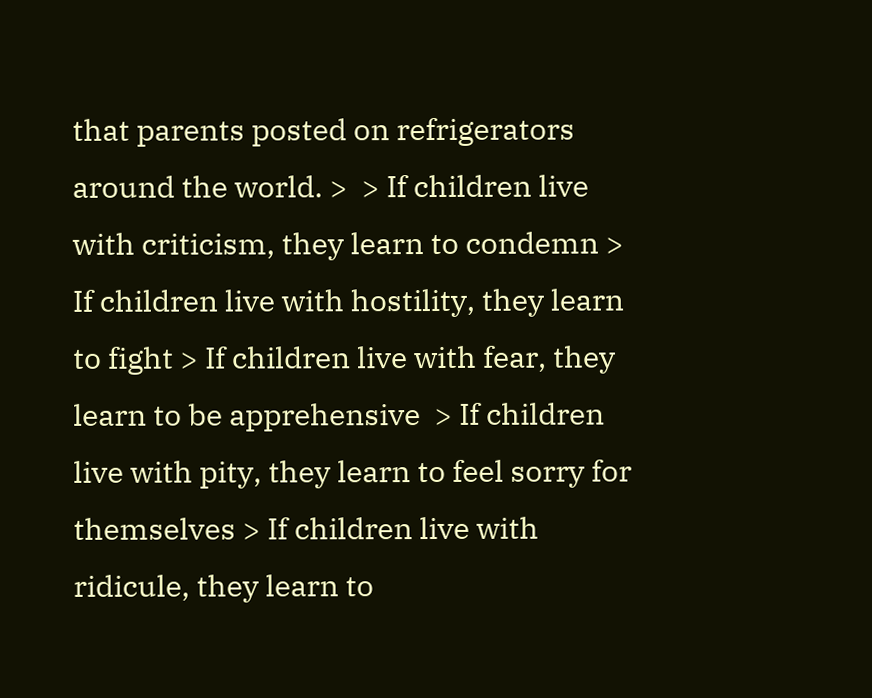that parents posted on refrigerators around the world. >  > If children live with criticism, they learn to condemn > If children live with hostility, they learn to fight > If children live with fear, they learn to be apprehensive  > If children live with pity, they learn to feel sorry for themselves > If children live with ridicule, they learn to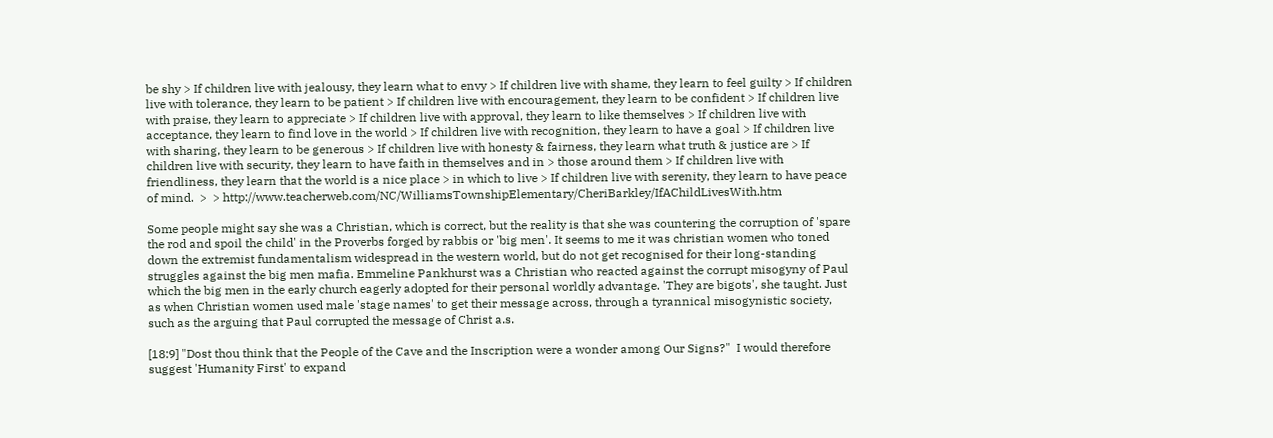be shy > If children live with jealousy, they learn what to envy > If children live with shame, they learn to feel guilty > If children live with tolerance, they learn to be patient > If children live with encouragement, they learn to be confident > If children live with praise, they learn to appreciate > If children live with approval, they learn to like themselves > If children live with acceptance, they learn to find love in the world > If children live with recognition, they learn to have a goal > If children live with sharing, they learn to be generous > If children live with honesty & fairness, they learn what truth & justice are > If children live with security, they learn to have faith in themselves and in > those around them > If children live with friendliness, they learn that the world is a nice place > in which to live > If children live with serenity, they learn to have peace of mind.  >  > http://www.teacherweb.com/NC/WilliamsTownshipElementary/CheriBarkley/IfAChildLivesWith.htm

Some people might say she was a Christian, which is correct, but the reality is that she was countering the corruption of 'spare the rod and spoil the child' in the Proverbs forged by rabbis or 'big men'. It seems to me it was christian women who toned down the extremist fundamentalism widespread in the western world, but do not get recognised for their long-standing struggles against the big men mafia. Emmeline Pankhurst was a Christian who reacted against the corrupt misogyny of Paul which the big men in the early church eagerly adopted for their personal worldly advantage. 'They are bigots', she taught. Just as when Christian women used male 'stage names' to get their message across, through a tyrannical misogynistic society, such as the arguing that Paul corrupted the message of Christ a.s.

[18:9] "Dost thou think that the People of the Cave and the Inscription were a wonder among Our Signs?"  I would therefore suggest 'Humanity First' to expand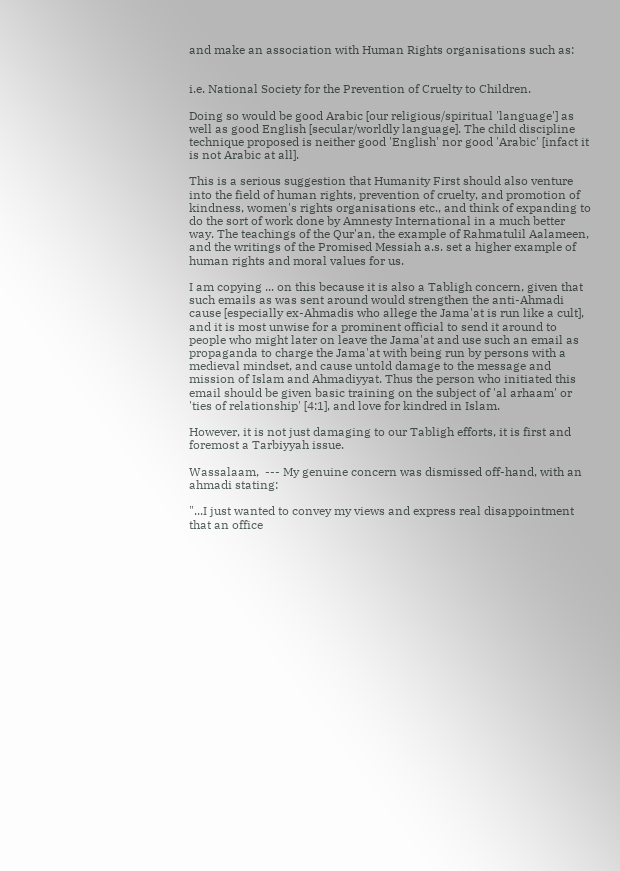and make an association with Human Rights organisations such as:


i.e. National Society for the Prevention of Cruelty to Children.

Doing so would be good Arabic [our religious/spiritual 'language'] as well as good English [secular/worldly language]. The child discipline technique proposed is neither good 'English' nor good 'Arabic' [infact it is not Arabic at all].

This is a serious suggestion that Humanity First should also venture into the field of human rights, prevention of cruelty, and promotion of kindness, women's rights organisations etc., and think of expanding to do the sort of work done by Amnesty International in a much better way. The teachings of the Qur'an, the example of Rahmatulil Aalameen, and the writings of the Promised Messiah a.s. set a higher example of human rights and moral values for us.

I am copying ... on this because it is also a Tabligh concern, given that such emails as was sent around would strengthen the anti-Ahmadi cause [especially ex-Ahmadis who allege the Jama'at is run like a cult], and it is most unwise for a prominent official to send it around to people who might later on leave the Jama'at and use such an email as propaganda to charge the Jama'at with being run by persons with a medieval mindset, and cause untold damage to the message and mission of Islam and Ahmadiyyat. Thus the person who initiated this email should be given basic training on the subject of 'al arhaam' or 'ties of relationship' [4:1], and love for kindred in Islam.

However, it is not just damaging to our Tabligh efforts, it is first and foremost a Tarbiyyah issue.

Wassalaam,  --- My genuine concern was dismissed off-hand, with an ahmadi stating:

"...I just wanted to convey my views and express real disappointment that an office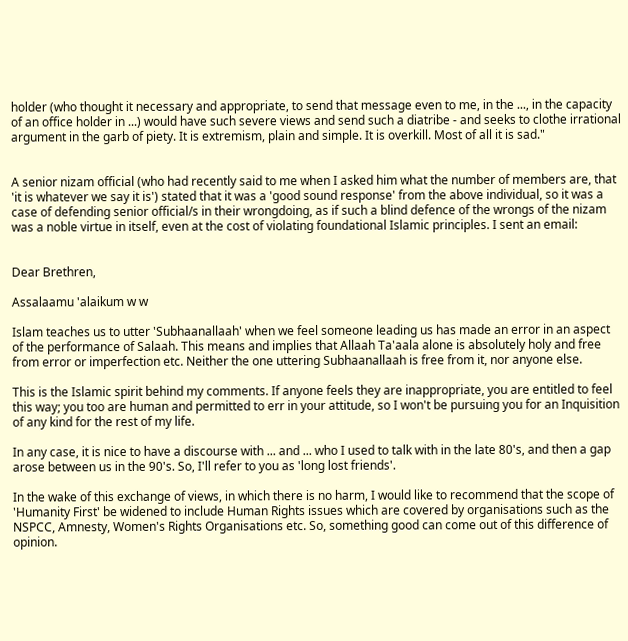holder (who thought it necessary and appropriate, to send that message even to me, in the ..., in the capacity of an office holder in ...) would have such severe views and send such a diatribe - and seeks to clothe irrational argument in the garb of piety. It is extremism, plain and simple. It is overkill. Most of all it is sad."


A senior nizam official (who had recently said to me when I asked him what the number of members are, that 'it is whatever we say it is') stated that it was a 'good sound response' from the above individual, so it was a case of defending senior official/s in their wrongdoing, as if such a blind defence of the wrongs of the nizam was a noble virtue in itself, even at the cost of violating foundational Islamic principles. I sent an email:


Dear Brethren,

Assalaamu 'alaikum w w

Islam teaches us to utter 'Subhaanallaah' when we feel someone leading us has made an error in an aspect of the performance of Salaah. This means and implies that Allaah Ta'aala alone is absolutely holy and free from error or imperfection etc. Neither the one uttering Subhaanallaah is free from it, nor anyone else.

This is the Islamic spirit behind my comments. If anyone feels they are inappropriate, you are entitled to feel this way; you too are human and permitted to err in your attitude, so I won't be pursuing you for an Inquisition of any kind for the rest of my life.

In any case, it is nice to have a discourse with ... and ... who I used to talk with in the late 80's, and then a gap arose between us in the 90's. So, I'll refer to you as 'long lost friends'.

In the wake of this exchange of views, in which there is no harm, I would like to recommend that the scope of 'Humanity First' be widened to include Human Rights issues which are covered by organisations such as the NSPCC, Amnesty, Women's Rights Organisations etc. So, something good can come out of this difference of opinion.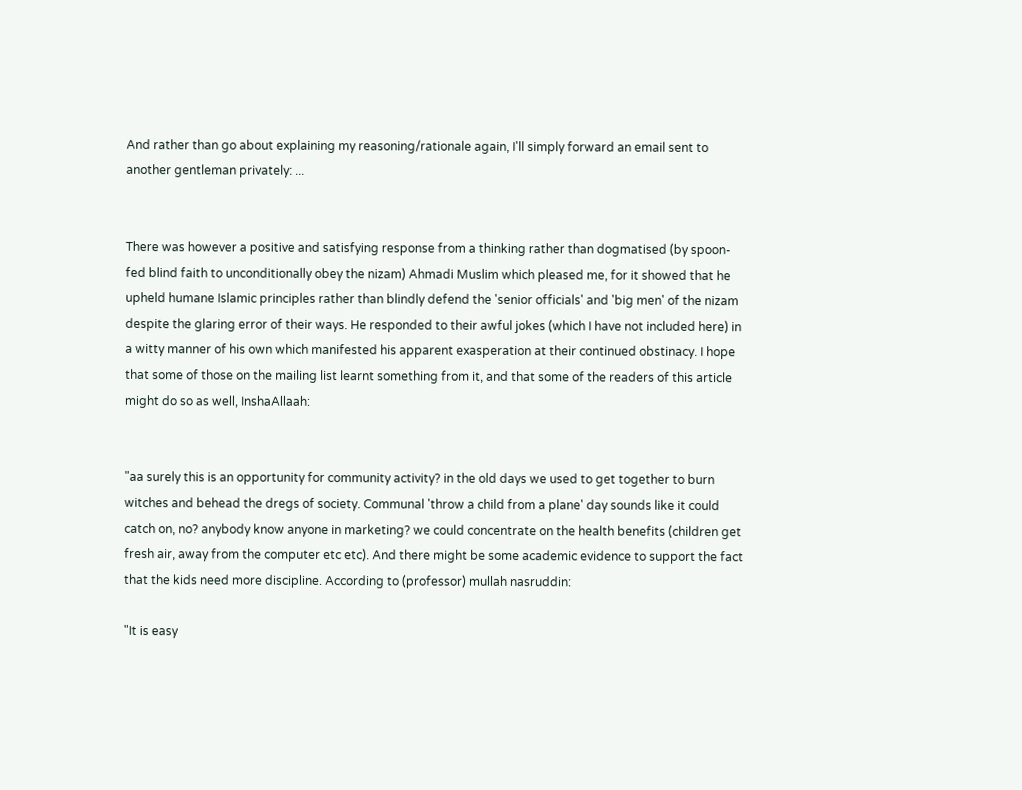And rather than go about explaining my reasoning/rationale again, I'll simply forward an email sent to another gentleman privately: ...


There was however a positive and satisfying response from a thinking rather than dogmatised (by spoon-fed blind faith to unconditionally obey the nizam) Ahmadi Muslim which pleased me, for it showed that he upheld humane Islamic principles rather than blindly defend the 'senior officials' and 'big men' of the nizam despite the glaring error of their ways. He responded to their awful jokes (which I have not included here) in a witty manner of his own which manifested his apparent exasperation at their continued obstinacy. I hope that some of those on the mailing list learnt something from it, and that some of the readers of this article might do so as well, InshaAllaah:


"aa surely this is an opportunity for community activity? in the old days we used to get together to burn witches and behead the dregs of society. Communal 'throw a child from a plane' day sounds like it could catch on, no? anybody know anyone in marketing? we could concentrate on the health benefits (children get fresh air, away from the computer etc etc). And there might be some academic evidence to support the fact that the kids need more discipline. According to (professor) mullah nasruddin:

"It is easy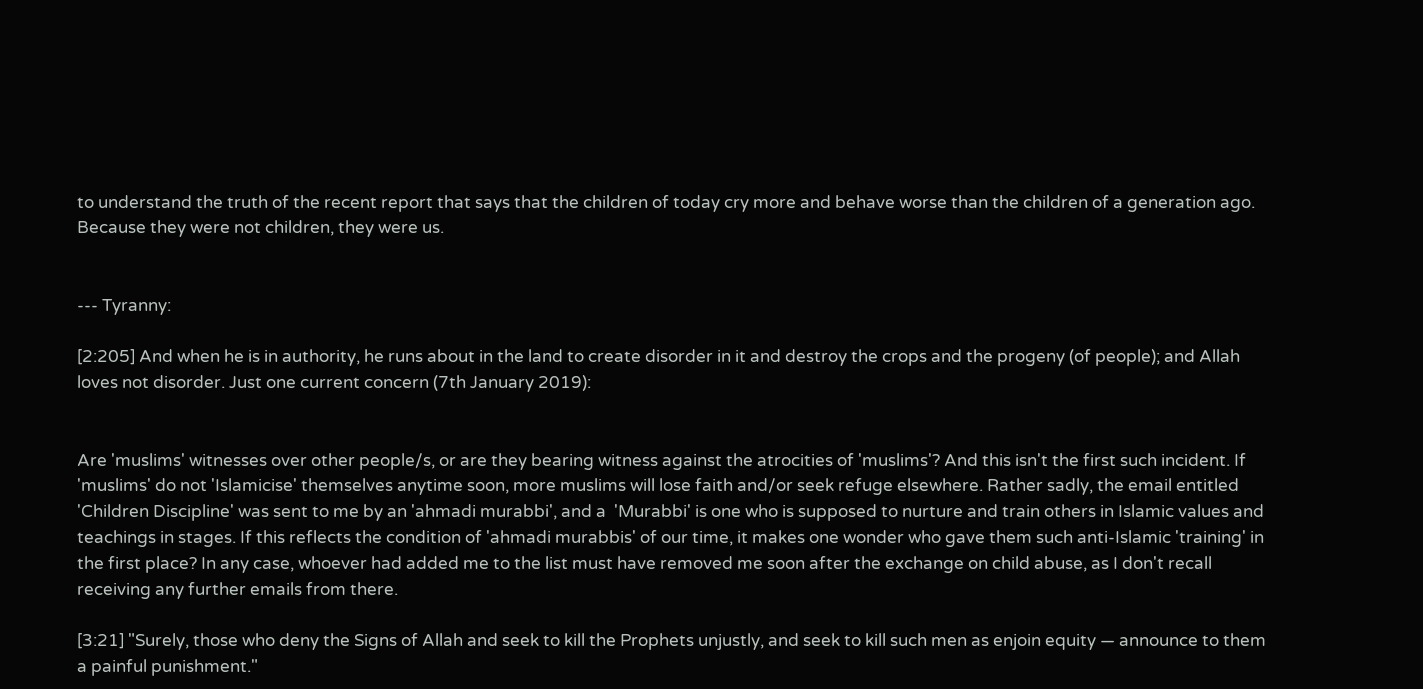to understand the truth of the recent report that says that the children of today cry more and behave worse than the children of a generation ago. Because they were not children, they were us.


--- Tyranny:

[2:205] And when he is in authority, he runs about in the land to create disorder in it and destroy the crops and the progeny (of people); and Allah loves not disorder. Just one current concern (7th January 2019):


Are 'muslims' witnesses over other people/s, or are they bearing witness against the atrocities of 'muslims'? And this isn't the first such incident. If 'muslims' do not 'Islamicise' themselves anytime soon, more muslims will lose faith and/or seek refuge elsewhere. Rather sadly, the email entitled 'Children Discipline' was sent to me by an 'ahmadi murabbi', and a  'Murabbi' is one who is supposed to nurture and train others in Islamic values and teachings in stages. If this reflects the condition of 'ahmadi murabbis' of our time, it makes one wonder who gave them such anti-Islamic 'training' in the first place? In any case, whoever had added me to the list must have removed me soon after the exchange on child abuse, as I don't recall receiving any further emails from there.

[3:21] "Surely, those who deny the Signs of Allah and seek to kill the Prophets unjustly, and seek to kill such men as enjoin equity — announce to them a painful punishment."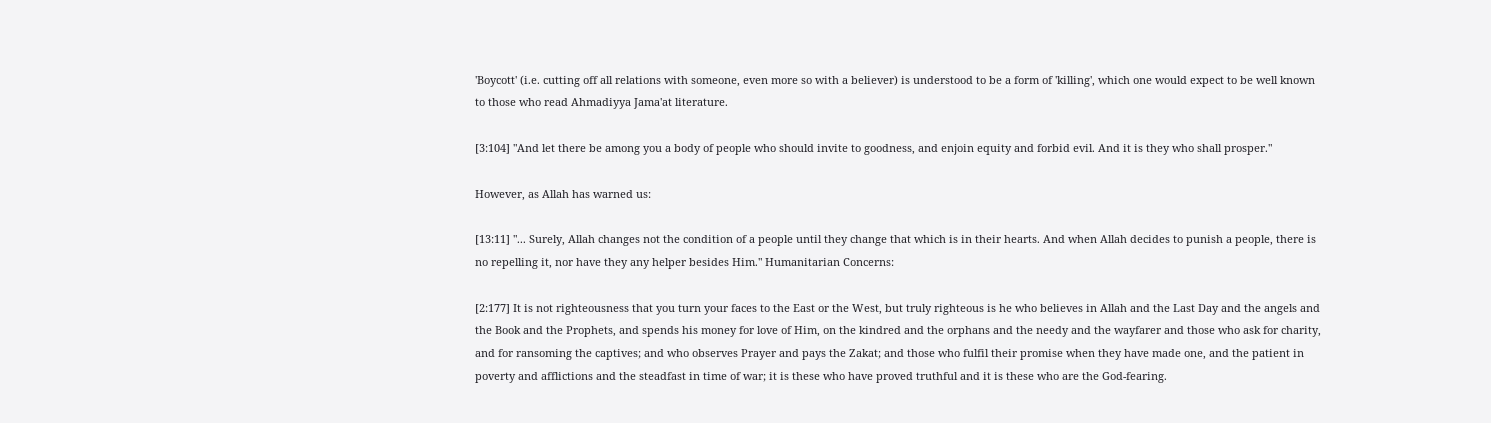'Boycott' (i.e. cutting off all relations with someone, even more so with a believer) is understood to be a form of 'killing', which one would expect to be well known to those who read Ahmadiyya Jama'at literature.

[3:104] "And let there be among you a body of people who should invite to goodness, and enjoin equity and forbid evil. And it is they who shall prosper."

However, as Allah has warned us:

[13:11] "... Surely, Allah changes not the condition of a people until they change that which is in their hearts. And when Allah decides to punish a people, there is no repelling it, nor have they any helper besides Him." Humanitarian Concerns:

[2:177] It is not righteousness that you turn your faces to the East or the West, but truly righteous is he who believes in Allah and the Last Day and the angels and the Book and the Prophets, and spends his money for love of Him, on the kindred and the orphans and the needy and the wayfarer and those who ask for charity, and for ransoming the captives; and who observes Prayer and pays the Zakat; and those who fulfil their promise when they have made one, and the patient in poverty and afflictions and the steadfast in time of war; it is these who have proved truthful and it is these who are the God-fearing.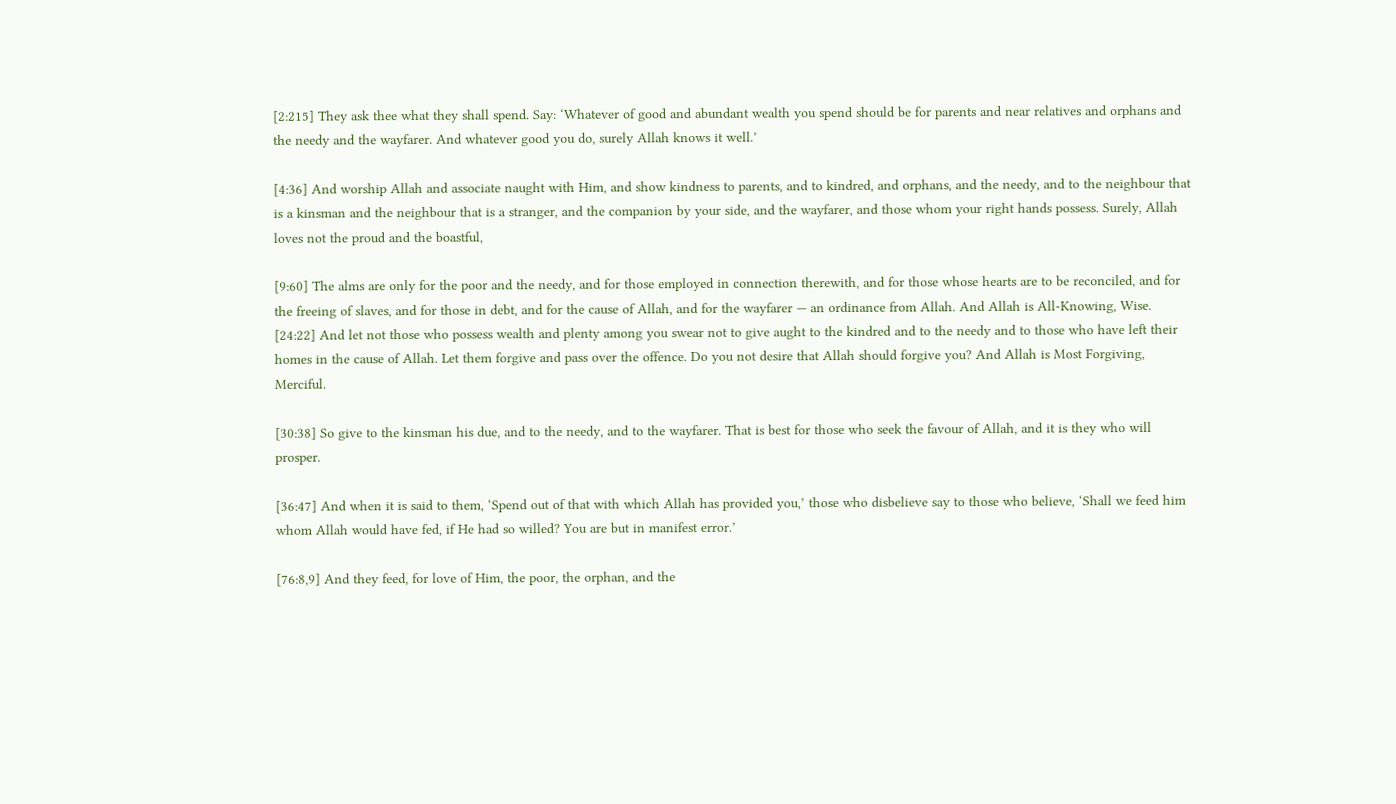[2:215] They ask thee what they shall spend. Say: ‘Whatever of good and abundant wealth you spend should be for parents and near relatives and orphans and the needy and the wayfarer. And whatever good you do, surely Allah knows it well.’

[4:36] And worship Allah and associate naught with Him, and show kindness to parents, and to kindred, and orphans, and the needy, and to the neighbour that is a kinsman and the neighbour that is a stranger, and the companion by your side, and the wayfarer, and those whom your right hands possess. Surely, Allah loves not the proud and the boastful,

[9:60] The alms are only for the poor and the needy, and for those employed in connection therewith, and for those whose hearts are to be reconciled, and for the freeing of slaves, and for those in debt, and for the cause of Allah, and for the wayfarer — an ordinance from Allah. And Allah is All-Knowing, Wise. [24:22] And let not those who possess wealth and plenty among you swear not to give aught to the kindred and to the needy and to those who have left their homes in the cause of Allah. Let them forgive and pass over the offence. Do you not desire that Allah should forgive you? And Allah is Most Forgiving, Merciful.

[30:38] So give to the kinsman his due, and to the needy, and to the wayfarer. That is best for those who seek the favour of Allah, and it is they who will prosper.

[36:47] And when it is said to them, ‘Spend out of that with which Allah has provided you,’ those who disbelieve say to those who believe, ‘Shall we feed him whom Allah would have fed, if He had so willed? You are but in manifest error.’

[76:8,9] And they feed, for love of Him, the poor, the orphan, and the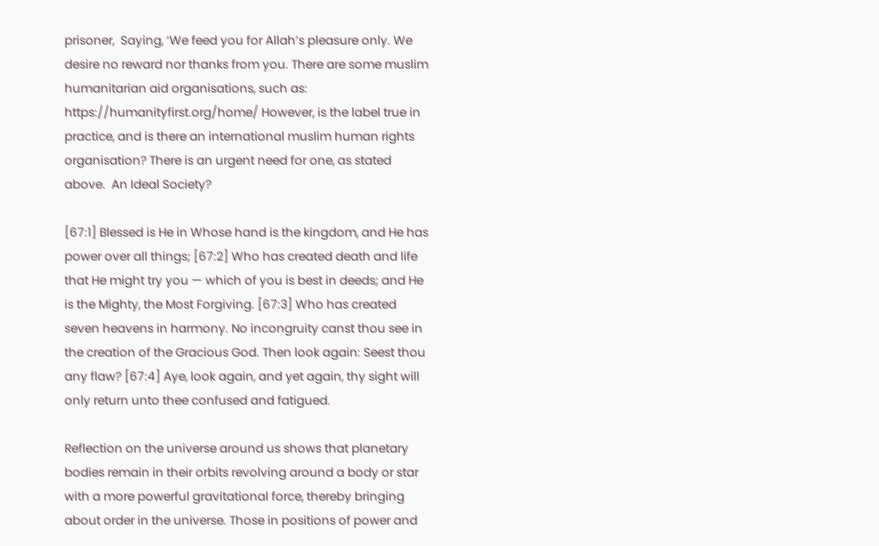prisoner,  Saying, ‘We feed you for Allah’s pleasure only. We desire no reward nor thanks from you. There are some muslim humanitarian aid organisations, such as: https://humanityfirst.org/home/ However, is the label true in practice, and is there an international muslim human rights organisation? There is an urgent need for one, as stated above.  An Ideal Society?

[67:1] Blessed is He in Whose hand is the kingdom, and He has power over all things; [67:2] Who has created death and life that He might try you — which of you is best in deeds; and He is the Mighty, the Most Forgiving. [67:3] Who has created seven heavens in harmony. No incongruity canst thou see in the creation of the Gracious God. Then look again: Seest thou any flaw? [67:4] Aye, look again, and yet again, thy sight will only return unto thee confused and fatigued.

Reflection on the universe around us shows that planetary bodies remain in their orbits revolving around a body or star with a more powerful gravitational force, thereby bringing about order in the universe. Those in positions of power and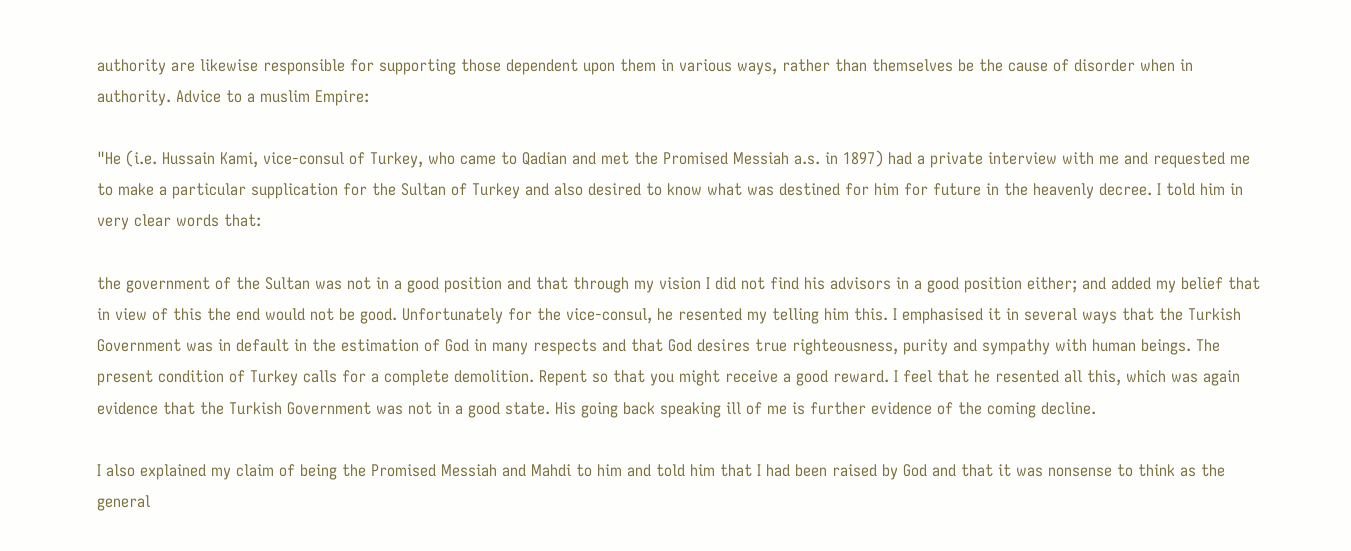authority are likewise responsible for supporting those dependent upon them in various ways, rather than themselves be the cause of disorder when in authority. Advice to a muslim Empire:

"He (i.e. Hussain Kami, vice-consul of Turkey, who came to Qadian and met the Promised Messiah a.s. in 1897) had a private interview with me and requested me to make a particular supplication for the Sultan of Turkey and also desired to know what was destined for him for future in the heavenly decree. I told him in very clear words that:

the government of the Sultan was not in a good position and that through my vision I did not find his advisors in a good position either; and added my belief that in view of this the end would not be good. Unfortunately for the vice-consul, he resented my telling him this. I emphasised it in several ways that the Turkish Government was in default in the estimation of God in many respects and that God desires true righteousness, purity and sympathy with human beings. The present condition of Turkey calls for a complete demolition. Repent so that you might receive a good reward. I feel that he resented all this, which was again evidence that the Turkish Government was not in a good state. His going back speaking ill of me is further evidence of the coming decline.

I also explained my claim of being the Promised Messiah and Mahdi to him and told him that I had been raised by God and that it was nonsense to think as the general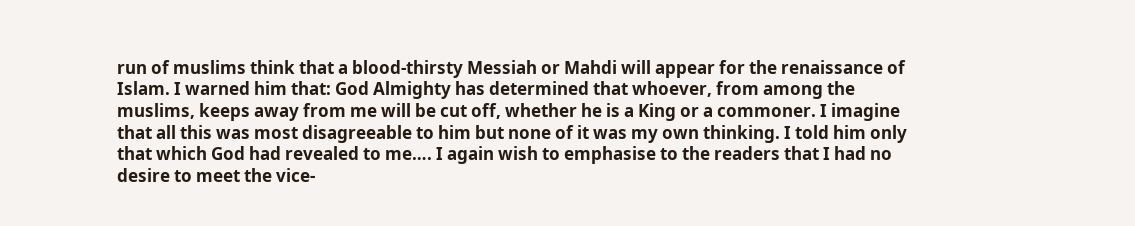run of muslims think that a blood-thirsty Messiah or Mahdi will appear for the renaissance of Islam. I warned him that: God Almighty has determined that whoever, from among the muslims, keeps away from me will be cut off, whether he is a King or a commoner. I imagine that all this was most disagreeable to him but none of it was my own thinking. I told him only that which God had revealed to me…. I again wish to emphasise to the readers that I had no desire to meet the vice-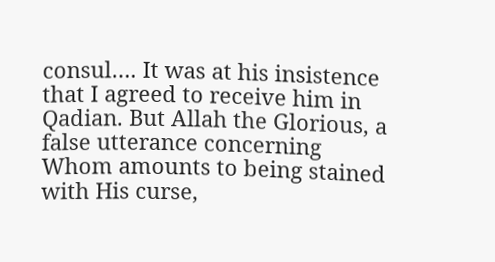consul…. It was at his insistence that I agreed to receive him in Qadian. But Allah the Glorious, a false utterance concerning Whom amounts to being stained with His curse,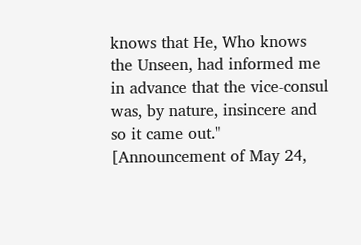knows that He, Who knows the Unseen, had informed me in advance that the vice-consul was, by nature, insincere and so it came out." [Announcement of May 24,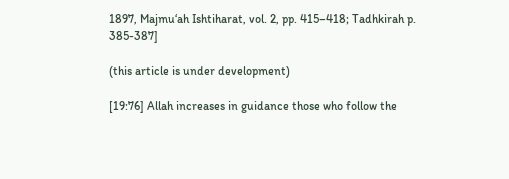1897, Majmu‘ah Ishtiharat, vol. 2, pp. 415–418; Tadhkirah p. 385-387]

(this article is under development)

[19:76] Allah increases in guidance those who follow the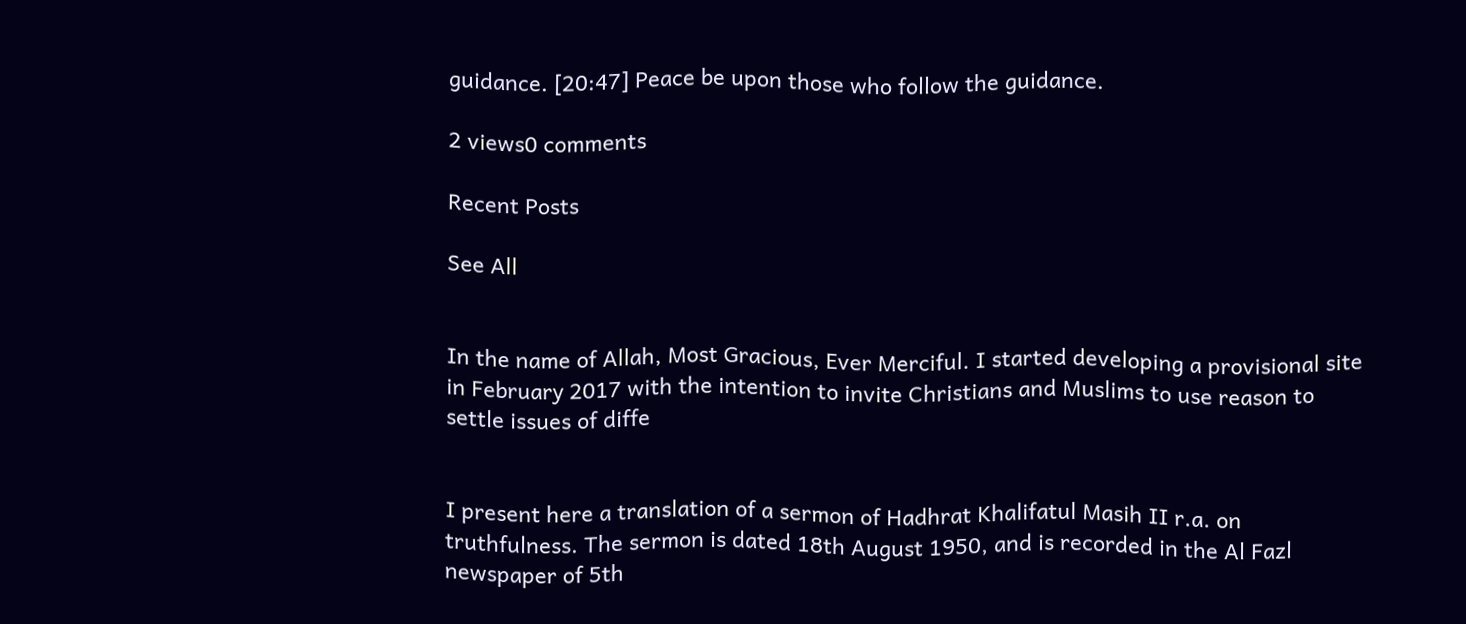guidance. [20:47] Peace be upon those who follow the guidance.

2 views0 comments

Recent Posts

See All


In the name of Allah, Most Gracious, Ever Merciful. I started developing a provisional site in February 2017 with the intention to invite Christians and Muslims to use reason to settle issues of diffe


I present here a translation of a sermon of Hadhrat Khalifatul Masih II r.a. on truthfulness. The sermon is dated 18th August 1950, and is recorded in the Al Fazl newspaper of 5th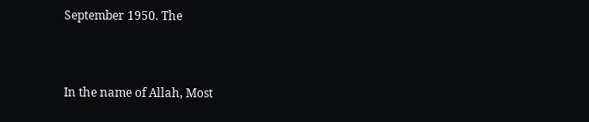September 1950. The


In the name of Allah, Most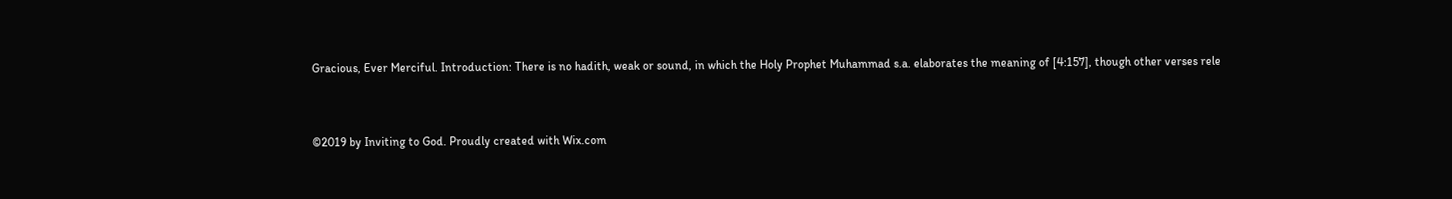Gracious, Ever Merciful. Introduction: There is no hadith, weak or sound, in which the Holy Prophet Muhammad s.a. elaborates the meaning of [4:157], though other verses rele


©2019 by Inviting to God. Proudly created with Wix.com